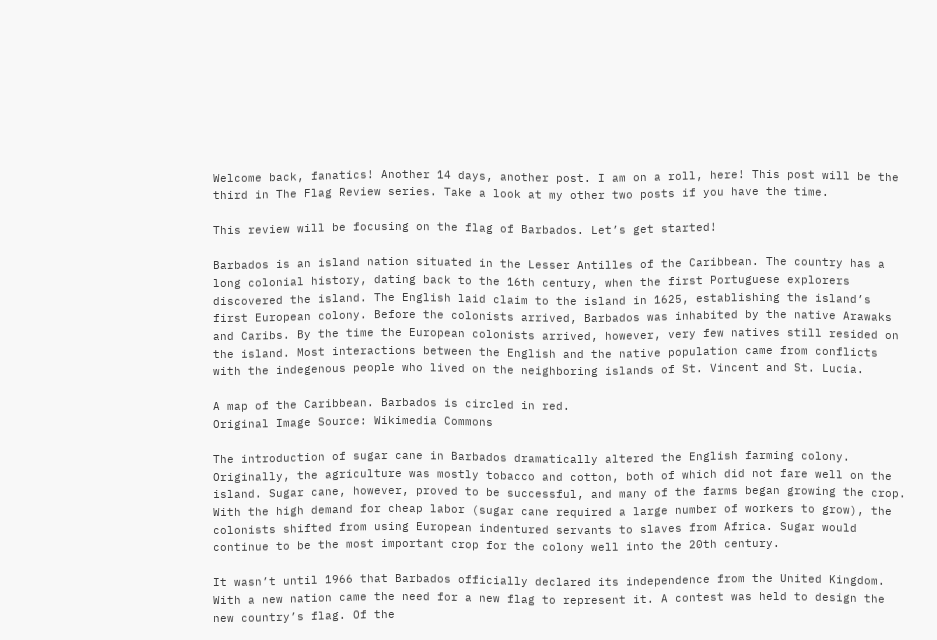Welcome back, fanatics! Another 14 days, another post. I am on a roll, here! This post will be the third in The Flag Review series. Take a look at my other two posts if you have the time.

This review will be focusing on the flag of Barbados. Let’s get started!

Barbados is an island nation situated in the Lesser Antilles of the Caribbean. The country has a long colonial history, dating back to the 16th century, when the first Portuguese explorers discovered the island. The English laid claim to the island in 1625, establishing the island’s first European colony. Before the colonists arrived, Barbados was inhabited by the native Arawaks and Caribs. By the time the European colonists arrived, however, very few natives still resided on the island. Most interactions between the English and the native population came from conflicts with the indegenous people who lived on the neighboring islands of St. Vincent and St. Lucia.

A map of the Caribbean. Barbados is circled in red.
Original Image Source: Wikimedia Commons

The introduction of sugar cane in Barbados dramatically altered the English farming colony. Originally, the agriculture was mostly tobacco and cotton, both of which did not fare well on the island. Sugar cane, however, proved to be successful, and many of the farms began growing the crop. With the high demand for cheap labor (sugar cane required a large number of workers to grow), the colonists shifted from using European indentured servants to slaves from Africa. Sugar would continue to be the most important crop for the colony well into the 20th century.

It wasn’t until 1966 that Barbados officially declared its independence from the United Kingdom. With a new nation came the need for a new flag to represent it. A contest was held to design the new country’s flag. Of the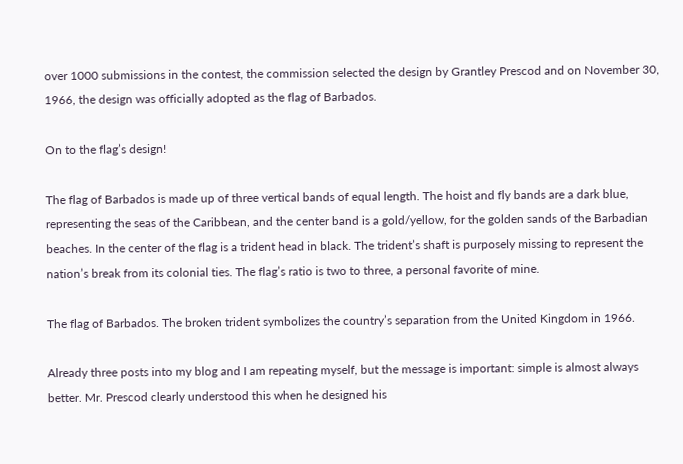over 1000 submissions in the contest, the commission selected the design by Grantley Prescod and on November 30, 1966, the design was officially adopted as the flag of Barbados.

On to the flag’s design!

The flag of Barbados is made up of three vertical bands of equal length. The hoist and fly bands are a dark blue, representing the seas of the Caribbean, and the center band is a gold/yellow, for the golden sands of the Barbadian beaches. In the center of the flag is a trident head in black. The trident’s shaft is purposely missing to represent the nation’s break from its colonial ties. The flag’s ratio is two to three, a personal favorite of mine.

The flag of Barbados. The broken trident symbolizes the country’s separation from the United Kingdom in 1966.

Already three posts into my blog and I am repeating myself, but the message is important: simple is almost always better. Mr. Prescod clearly understood this when he designed his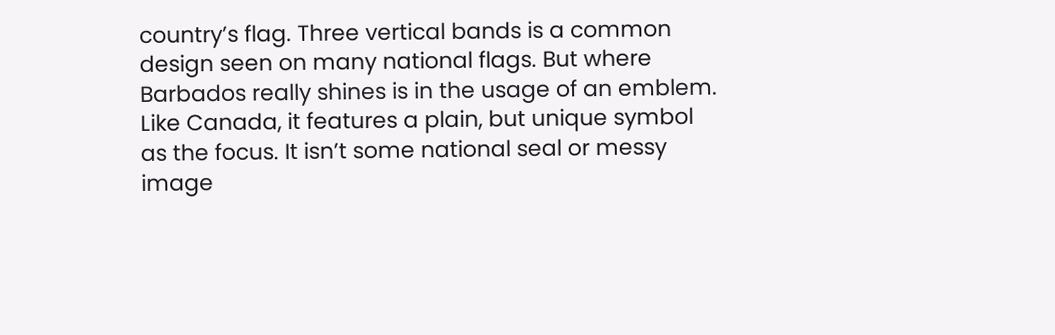country’s flag. Three vertical bands is a common design seen on many national flags. But where Barbados really shines is in the usage of an emblem. Like Canada, it features a plain, but unique symbol as the focus. It isn’t some national seal or messy image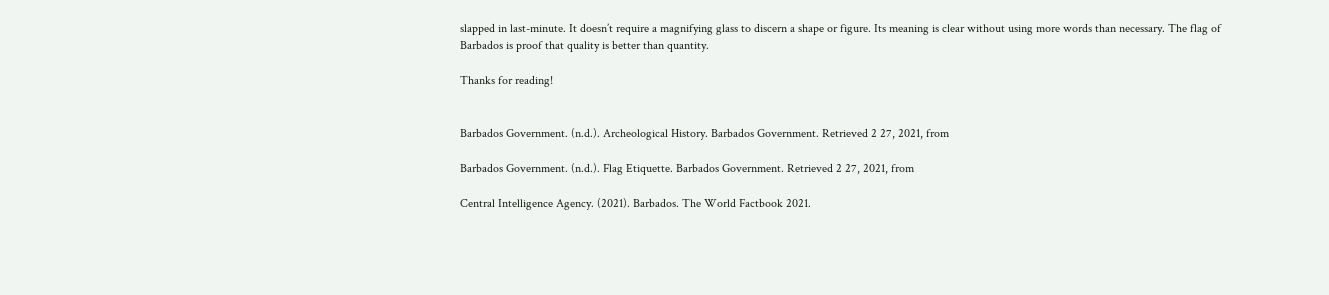slapped in last-minute. It doesn’t require a magnifying glass to discern a shape or figure. Its meaning is clear without using more words than necessary. The flag of Barbados is proof that quality is better than quantity.

Thanks for reading!


Barbados Government. (n.d.). Archeological History. Barbados Government. Retrieved 2 27, 2021, from

Barbados Government. (n.d.). Flag Etiquette. Barbados Government. Retrieved 2 27, 2021, from

Central Intelligence Agency. (2021). Barbados. The World Factbook 2021.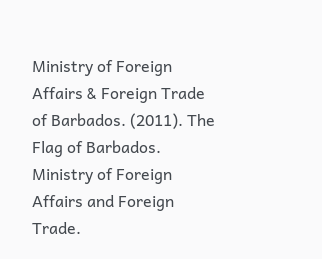Ministry of Foreign Affairs & Foreign Trade of Barbados. (2011). The Flag of Barbados. Ministry of Foreign Affairs and Foreign Trade.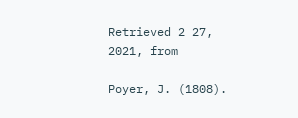Retrieved 2 27, 2021, from

Poyer, J. (1808).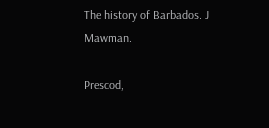The history of Barbados. J Mawman.

Prescod,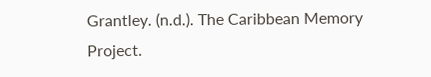Grantley. (n.d.). The Caribbean Memory Project.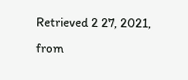Retrieved 2 27, 2021, from